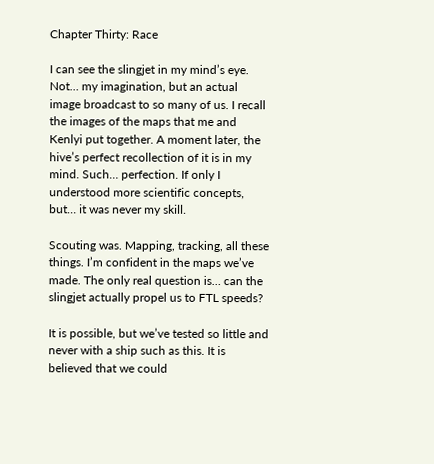Chapter Thirty: Race

I can see the slingjet in my mind’s eye. Not… my imagination, but an actual image broadcast to so many of us. I recall the images of the maps that me and Kenlyi put together. A moment later, the hive’s perfect recollection of it is in my mind. Such… perfection. If only I understood more scientific concepts, but… it was never my skill.

Scouting was. Mapping, tracking, all these things. I’m confident in the maps we’ve made. The only real question is… can the slingjet actually propel us to FTL speeds?

It is possible, but we’ve tested so little and never with a ship such as this. It is believed that we could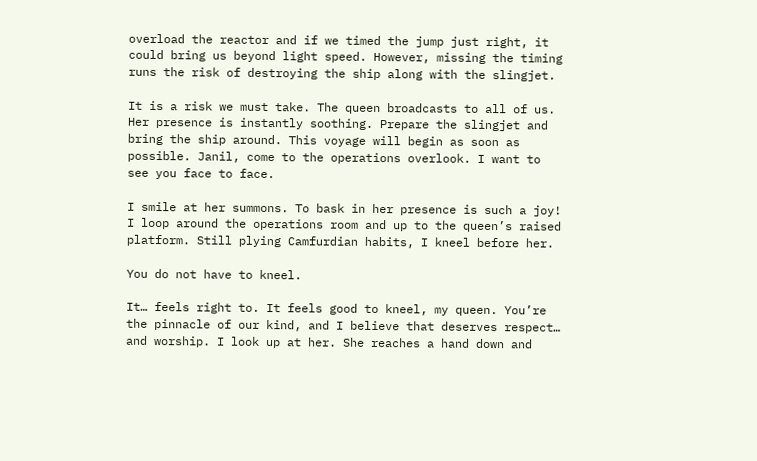overload the reactor and if we timed the jump just right, it could bring us beyond light speed. However, missing the timing runs the risk of destroying the ship along with the slingjet.

It is a risk we must take. The queen broadcasts to all of us. Her presence is instantly soothing. Prepare the slingjet and bring the ship around. This voyage will begin as soon as possible. Janil, come to the operations overlook. I want to see you face to face.

I smile at her summons. To bask in her presence is such a joy! I loop around the operations room and up to the queen’s raised platform. Still plying Camfurdian habits, I kneel before her.

You do not have to kneel.

It… feels right to. It feels good to kneel, my queen. You’re the pinnacle of our kind, and I believe that deserves respect… and worship. I look up at her. She reaches a hand down and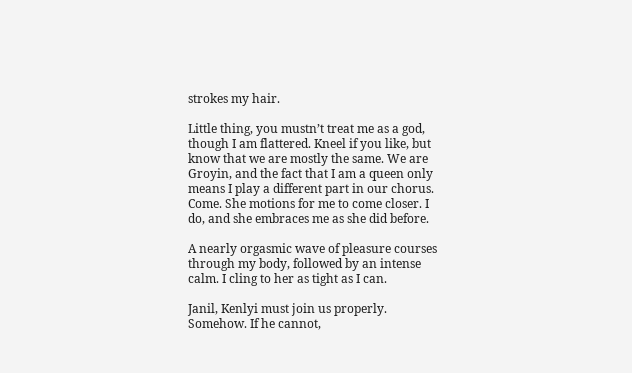strokes my hair.

Little thing, you mustn’t treat me as a god, though I am flattered. Kneel if you like, but know that we are mostly the same. We are Groyin, and the fact that I am a queen only means I play a different part in our chorus. Come. She motions for me to come closer. I do, and she embraces me as she did before.

A nearly orgasmic wave of pleasure courses through my body, followed by an intense calm. I cling to her as tight as I can.

Janil, Kenlyi must join us properly. Somehow. If he cannot,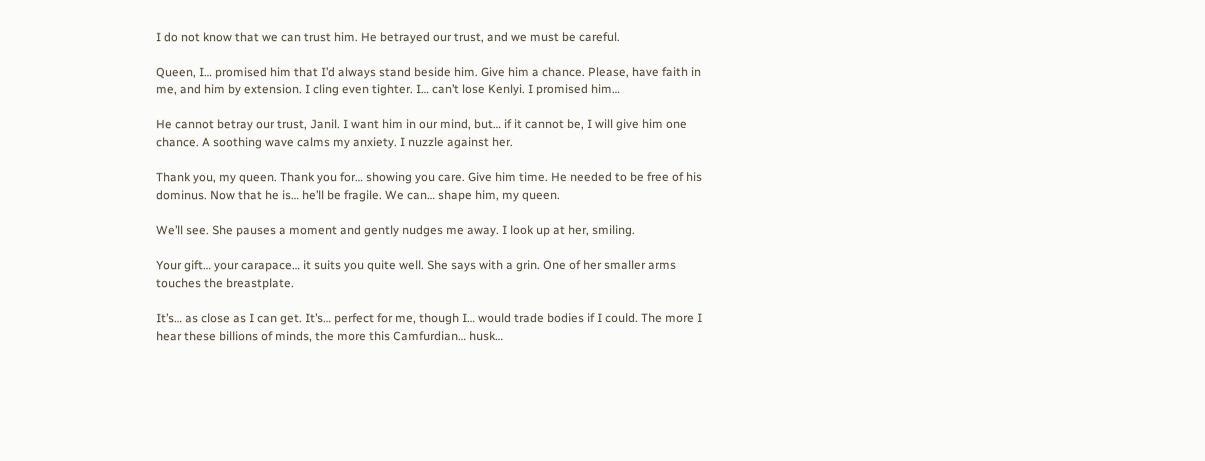I do not know that we can trust him. He betrayed our trust, and we must be careful.

Queen, I… promised him that I’d always stand beside him. Give him a chance. Please, have faith in me, and him by extension. I cling even tighter. I… can’t lose Kenlyi. I promised him…

He cannot betray our trust, Janil. I want him in our mind, but… if it cannot be, I will give him one chance. A soothing wave calms my anxiety. I nuzzle against her.

Thank you, my queen. Thank you for… showing you care. Give him time. He needed to be free of his dominus. Now that he is… he’ll be fragile. We can… shape him, my queen.

We’ll see. She pauses a moment and gently nudges me away. I look up at her, smiling.

Your gift… your carapace… it suits you quite well. She says with a grin. One of her smaller arms touches the breastplate.

It’s… as close as I can get. It’s… perfect for me, though I… would trade bodies if I could. The more I hear these billions of minds, the more this Camfurdian… husk…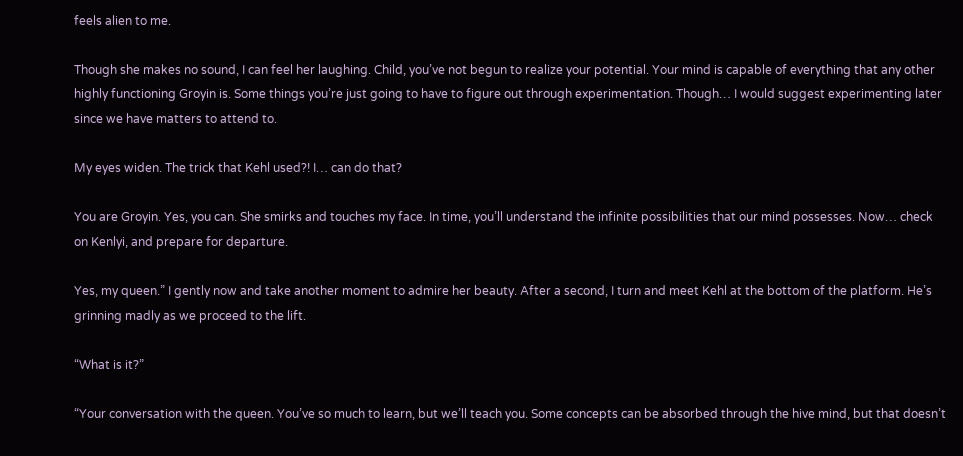feels alien to me.

Though she makes no sound, I can feel her laughing. Child, you’ve not begun to realize your potential. Your mind is capable of everything that any other highly functioning Groyin is. Some things you’re just going to have to figure out through experimentation. Though… I would suggest experimenting later since we have matters to attend to.

My eyes widen. The trick that Kehl used?! I… can do that?

You are Groyin. Yes, you can. She smirks and touches my face. In time, you’ll understand the infinite possibilities that our mind possesses. Now… check on Kenlyi, and prepare for departure.

Yes, my queen.” I gently now and take another moment to admire her beauty. After a second, I turn and meet Kehl at the bottom of the platform. He’s grinning madly as we proceed to the lift.

“What is it?”

“Your conversation with the queen. You’ve so much to learn, but we’ll teach you. Some concepts can be absorbed through the hive mind, but that doesn’t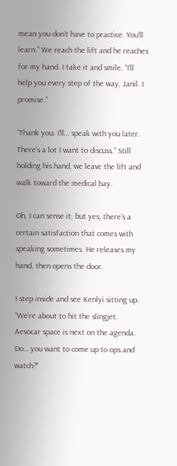mean you don’t have to practice. You’ll learn.” We reach the lift and he reaches for my hand. I take it and smile. “I’ll help you every step of the way, Janil. I promise.”

“Thank you. I’ll… speak with you later. There’s a lot I want to discuss.” Still holding his hand, we leave the lift and walk toward the medical bay.

Oh, I can sense it, but yes, there’s a certain satisfaction that comes with speaking sometimes. He releases my hand, then opens the door.

I step inside and see Kenlyi sitting up. “We’re about to hit the slingjet. Aevocar space is next on the agenda. Do… you want to come up to ops and watch?”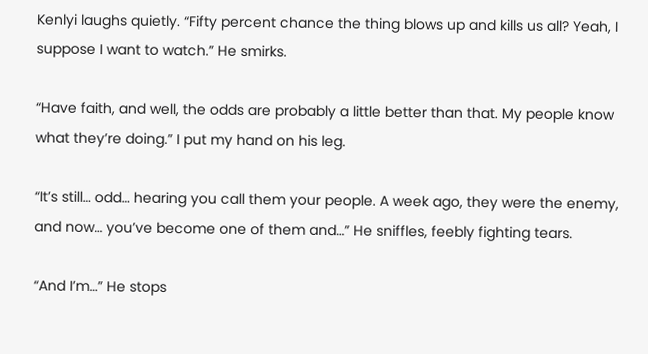Kenlyi laughs quietly. “Fifty percent chance the thing blows up and kills us all? Yeah, I suppose I want to watch.” He smirks.

“Have faith, and well, the odds are probably a little better than that. My people know what they’re doing.” I put my hand on his leg.

“It’s still… odd… hearing you call them your people. A week ago, they were the enemy, and now… you’ve become one of them and…” He sniffles, feebly fighting tears.

“And I’m…” He stops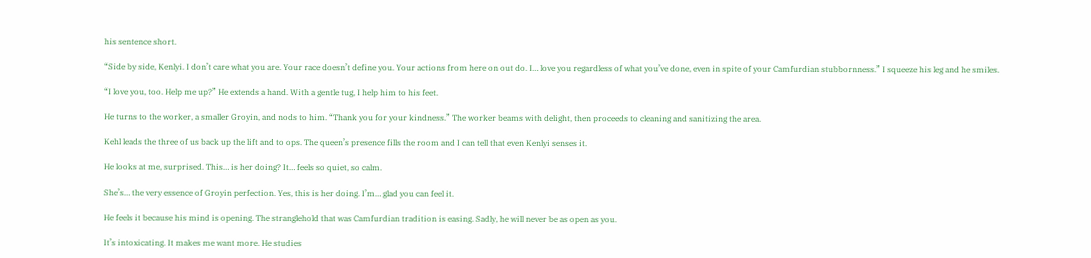his sentence short.

“Side by side, Kenlyi. I don’t care what you are. Your race doesn’t define you. Your actions from here on out do. I… love you regardless of what you’ve done, even in spite of your Camfurdian stubbornness.” I squeeze his leg and he smiles.

“I love you, too. Help me up?” He extends a hand. With a gentle tug, I help him to his feet.

He turns to the worker, a smaller Groyin, and nods to him. “Thank you for your kindness.” The worker beams with delight, then proceeds to cleaning and sanitizing the area.

Kehl leads the three of us back up the lift and to ops. The queen’s presence fills the room and I can tell that even Kenlyi senses it.

He looks at me, surprised. This… is her doing? It… feels so quiet, so calm.

She’s… the very essence of Groyin perfection. Yes, this is her doing. I’m… glad you can feel it.

He feels it because his mind is opening. The stranglehold that was Camfurdian tradition is easing. Sadly, he will never be as open as you.

It’s intoxicating. It makes me want more. He studies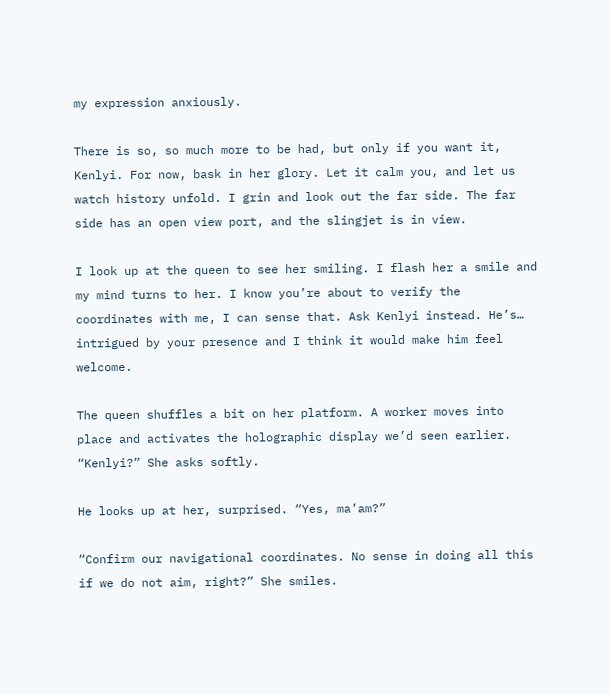my expression anxiously.

There is so, so much more to be had, but only if you want it, Kenlyi. For now, bask in her glory. Let it calm you, and let us watch history unfold. I grin and look out the far side. The far side has an open view port, and the slingjet is in view.

I look up at the queen to see her smiling. I flash her a smile and my mind turns to her. I know you’re about to verify the coordinates with me, I can sense that. Ask Kenlyi instead. He’s… intrigued by your presence and I think it would make him feel welcome.

The queen shuffles a bit on her platform. A worker moves into place and activates the holographic display we’d seen earlier. “Kenlyi?” She asks softly.

He looks up at her, surprised. “Yes, ma’am?”

“Confirm our navigational coordinates. No sense in doing all this if we do not aim, right?” She smiles.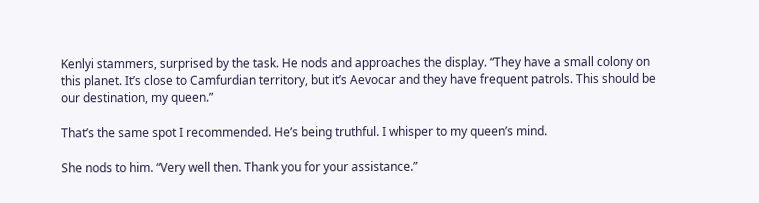Kenlyi stammers, surprised by the task. He nods and approaches the display. “They have a small colony on this planet. It’s close to Camfurdian territory, but it’s Aevocar and they have frequent patrols. This should be our destination, my queen.”

That’s the same spot I recommended. He’s being truthful. I whisper to my queen’s mind.

She nods to him. “Very well then. Thank you for your assistance.”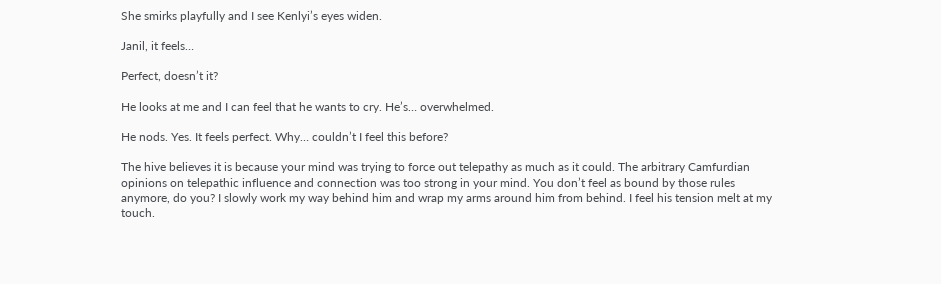She smirks playfully and I see Kenlyi’s eyes widen.

Janil, it feels…

Perfect, doesn’t it?

He looks at me and I can feel that he wants to cry. He’s… overwhelmed.

He nods. Yes. It feels perfect. Why… couldn’t I feel this before?

The hive believes it is because your mind was trying to force out telepathy as much as it could. The arbitrary Camfurdian opinions on telepathic influence and connection was too strong in your mind. You don’t feel as bound by those rules anymore, do you? I slowly work my way behind him and wrap my arms around him from behind. I feel his tension melt at my touch.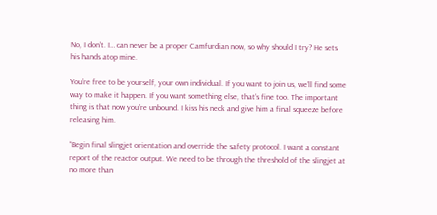No, I don’t. I… can never be a proper Camfurdian now, so why should I try? He sets his hands atop mine.

You’re free to be yourself, your own individual. If you want to join us, we’ll find some way to make it happen. If you want something else, that’s fine too. The important thing is that now you’re unbound. I kiss his neck and give him a final squeeze before releasing him.

“Begin final slingjet orientation and override the safety protocol. I want a constant report of the reactor output. We need to be through the threshold of the slingjet at no more than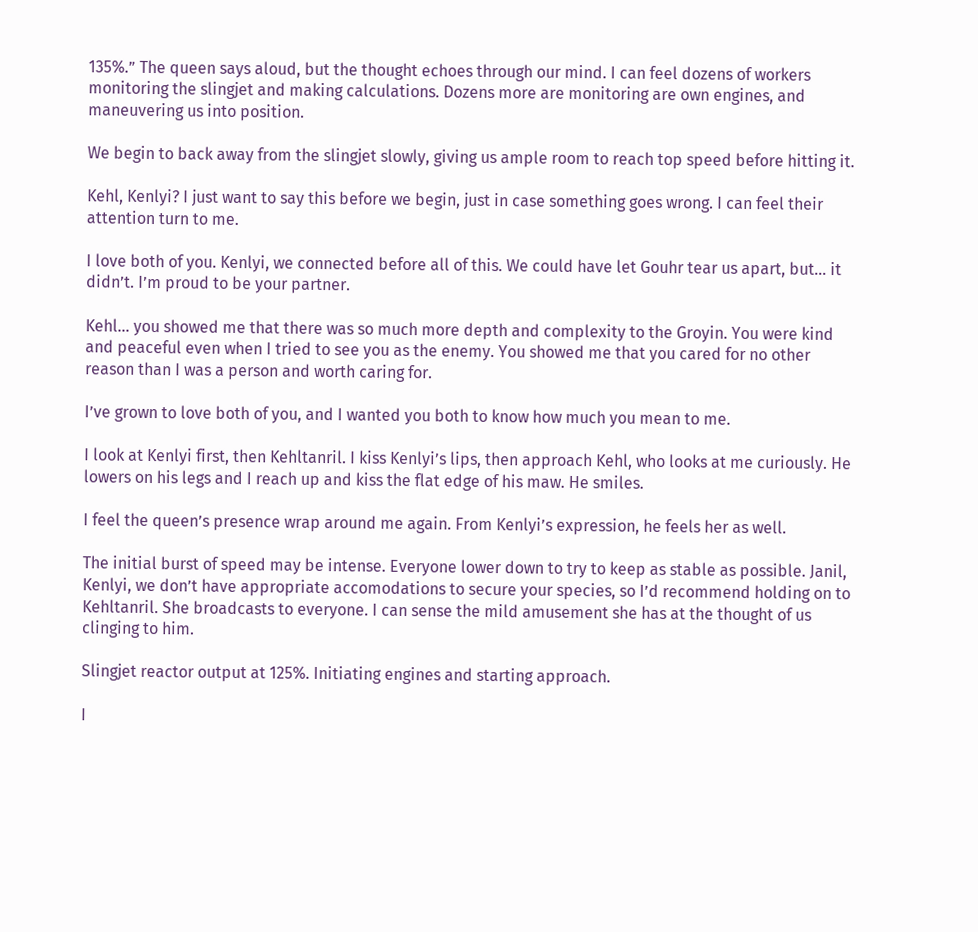135%.” The queen says aloud, but the thought echoes through our mind. I can feel dozens of workers monitoring the slingjet and making calculations. Dozens more are monitoring are own engines, and maneuvering us into position.

We begin to back away from the slingjet slowly, giving us ample room to reach top speed before hitting it.

Kehl, Kenlyi? I just want to say this before we begin, just in case something goes wrong. I can feel their attention turn to me.

I love both of you. Kenlyi, we connected before all of this. We could have let Gouhr tear us apart, but… it didn’t. I’m proud to be your partner.

Kehl… you showed me that there was so much more depth and complexity to the Groyin. You were kind and peaceful even when I tried to see you as the enemy. You showed me that you cared for no other reason than I was a person and worth caring for.

I’ve grown to love both of you, and I wanted you both to know how much you mean to me.

I look at Kenlyi first, then Kehltanril. I kiss Kenlyi’s lips, then approach Kehl, who looks at me curiously. He lowers on his legs and I reach up and kiss the flat edge of his maw. He smiles.

I feel the queen’s presence wrap around me again. From Kenlyi’s expression, he feels her as well.

The initial burst of speed may be intense. Everyone lower down to try to keep as stable as possible. Janil, Kenlyi, we don’t have appropriate accomodations to secure your species, so I’d recommend holding on to Kehltanril. She broadcasts to everyone. I can sense the mild amusement she has at the thought of us clinging to him.

Slingjet reactor output at 125%. Initiating engines and starting approach.

I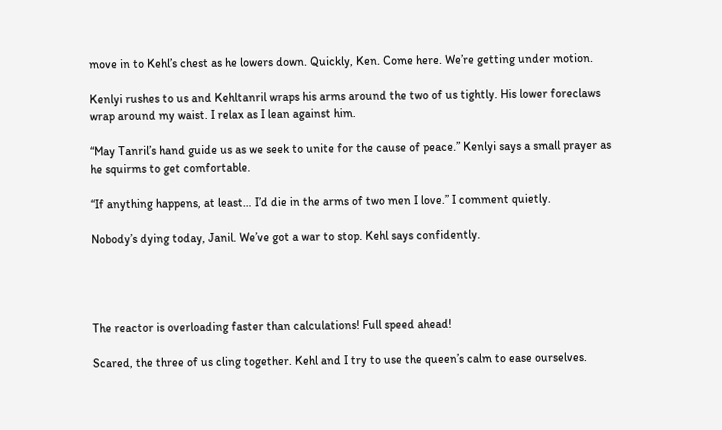move in to Kehl’s chest as he lowers down. Quickly, Ken. Come here. We’re getting under motion.

Kenlyi rushes to us and Kehltanril wraps his arms around the two of us tightly. His lower foreclaws wrap around my waist. I relax as I lean against him.

“May Tanril’s hand guide us as we seek to unite for the cause of peace.” Kenlyi says a small prayer as he squirms to get comfortable.

“If anything happens, at least… I’d die in the arms of two men I love.” I comment quietly.

Nobody’s dying today, Janil. We’ve got a war to stop. Kehl says confidently.




The reactor is overloading faster than calculations! Full speed ahead!

Scared, the three of us cling together. Kehl and I try to use the queen’s calm to ease ourselves.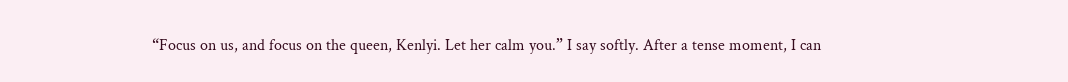“Focus on us, and focus on the queen, Kenlyi. Let her calm you.” I say softly. After a tense moment, I can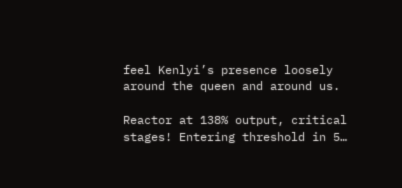feel Kenlyi’s presence loosely around the queen and around us.

Reactor at 138% output, critical stages! Entering threshold in 5…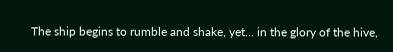The ship begins to rumble and shake, yet… in the glory of the hive,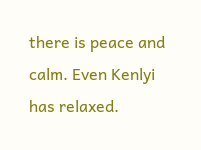there is peace and calm. Even Kenlyi has relaxed.